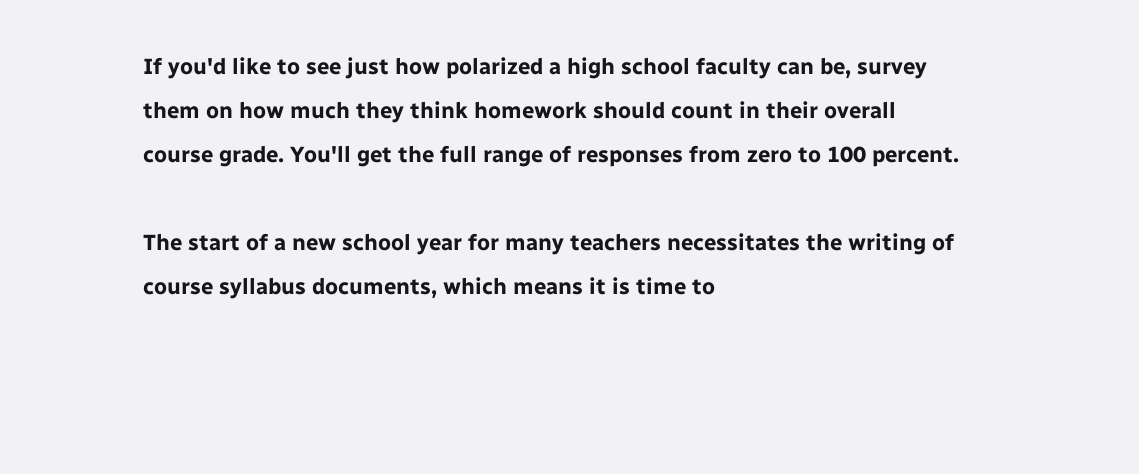If you'd like to see just how polarized a high school faculty can be, survey them on how much they think homework should count in their overall course grade. You'll get the full range of responses from zero to 100 percent.

The start of a new school year for many teachers necessitates the writing of course syllabus documents, which means it is time to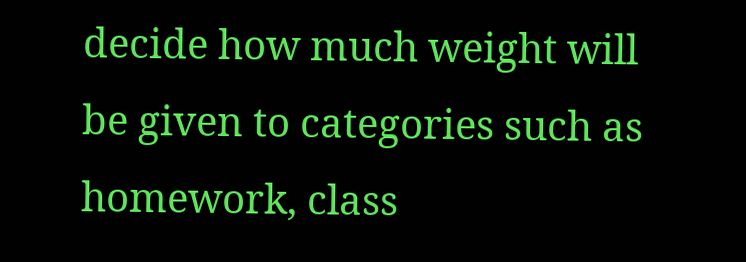decide how much weight will be given to categories such as homework, class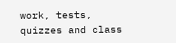work, tests, quizzes and class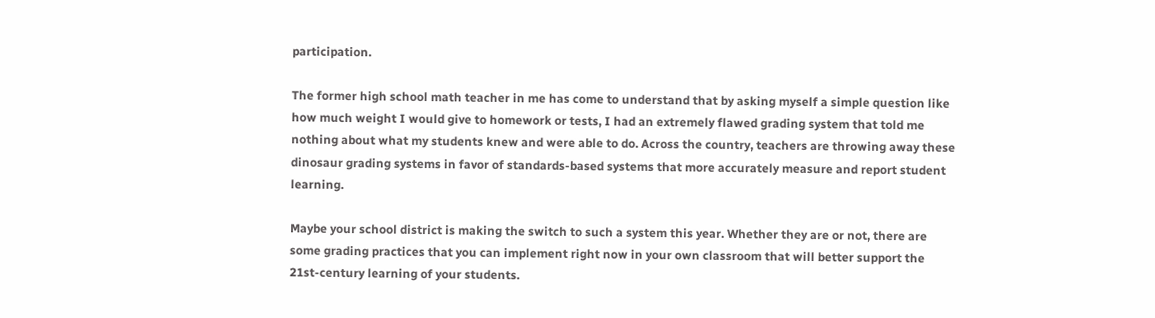participation.

The former high school math teacher in me has come to understand that by asking myself a simple question like how much weight I would give to homework or tests, I had an extremely flawed grading system that told me nothing about what my students knew and were able to do. Across the country, teachers are throwing away these dinosaur grading systems in favor of standards-based systems that more accurately measure and report student learning.

Maybe your school district is making the switch to such a system this year. Whether they are or not, there are some grading practices that you can implement right now in your own classroom that will better support the 21st-century learning of your students.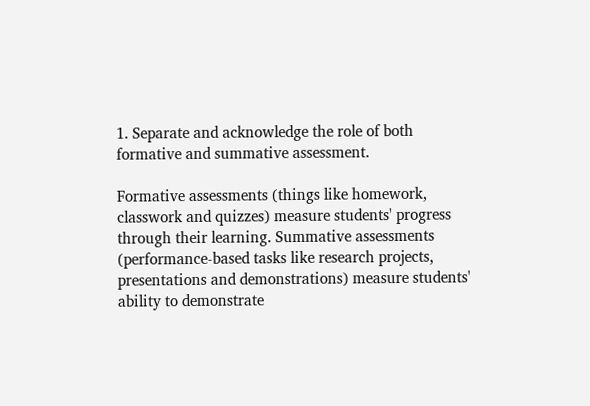1. Separate and acknowledge the role of both formative and summative assessment.

Formative assessments (things like homework, classwork and quizzes) measure students' progress through their learning. Summative assessments (performance-based tasks like research projects, presentations and demonstrations) measure students' ability to demonstrate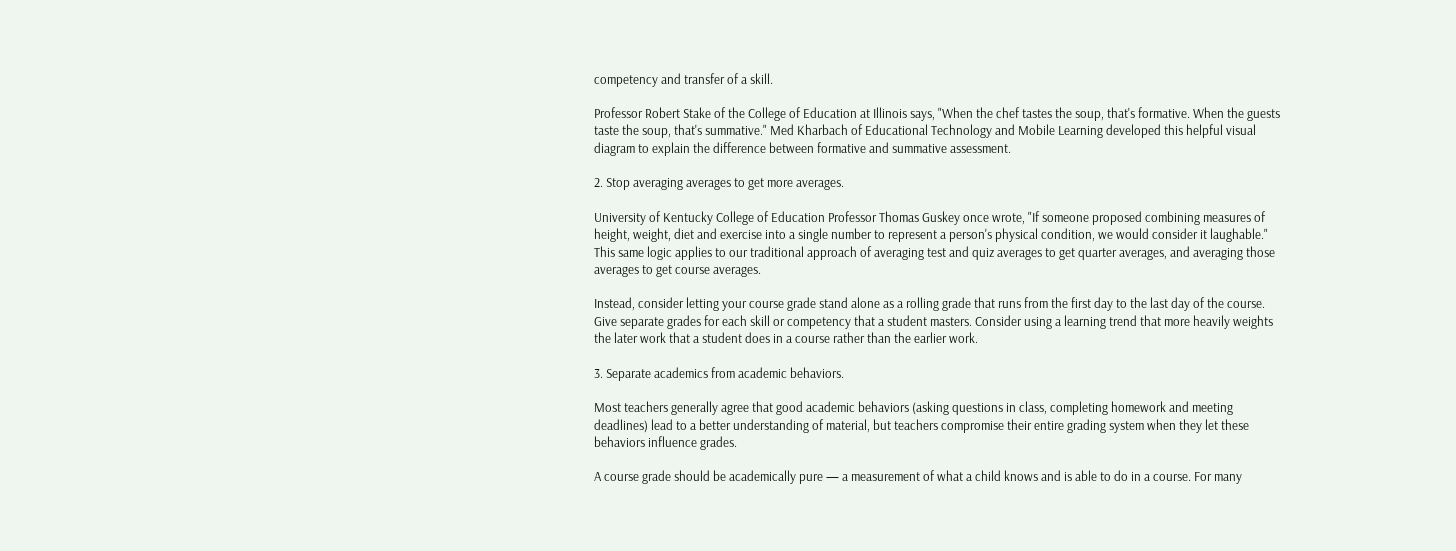competency and transfer of a skill.

Professor Robert Stake of the College of Education at Illinois says, "When the chef tastes the soup, that's formative. When the guests taste the soup, that's summative." Med Kharbach of Educational Technology and Mobile Learning developed this helpful visual diagram to explain the difference between formative and summative assessment.

2. Stop averaging averages to get more averages.

University of Kentucky College of Education Professor Thomas Guskey once wrote, "If someone proposed combining measures of height, weight, diet and exercise into a single number to represent a person's physical condition, we would consider it laughable." This same logic applies to our traditional approach of averaging test and quiz averages to get quarter averages, and averaging those averages to get course averages.

Instead, consider letting your course grade stand alone as a rolling grade that runs from the first day to the last day of the course. Give separate grades for each skill or competency that a student masters. Consider using a learning trend that more heavily weights the later work that a student does in a course rather than the earlier work.

3. Separate academics from academic behaviors.

Most teachers generally agree that good academic behaviors (asking questions in class, completing homework and meeting deadlines) lead to a better understanding of material, but teachers compromise their entire grading system when they let these behaviors influence grades.

A course grade should be academically pure — a measurement of what a child knows and is able to do in a course. For many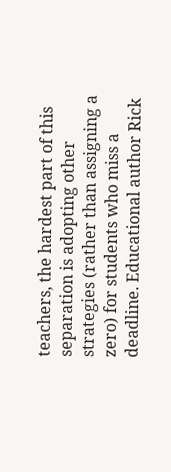teachers, the hardest part of this separation is adopting other strategies (rather than assigning a zero) for students who miss a deadline. Educational author Rick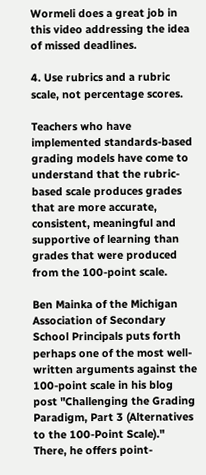Wormeli does a great job in this video addressing the idea of missed deadlines.

4. Use rubrics and a rubric scale, not percentage scores.

Teachers who have implemented standards-based grading models have come to understand that the rubric-based scale produces grades that are more accurate, consistent, meaningful and supportive of learning than grades that were produced from the 100-point scale.

Ben Mainka of the Michigan Association of Secondary School Principals puts forth perhaps one of the most well-written arguments against the 100-point scale in his blog post "Challenging the Grading Paradigm, Part 3 (Alternatives to the 100-Point Scale)." There, he offers point-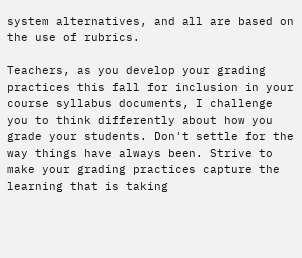system alternatives, and all are based on the use of rubrics.

Teachers, as you develop your grading practices this fall for inclusion in your course syllabus documents, I challenge you to think differently about how you grade your students. Don't settle for the way things have always been. Strive to make your grading practices capture the learning that is taking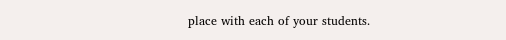place with each of your students.